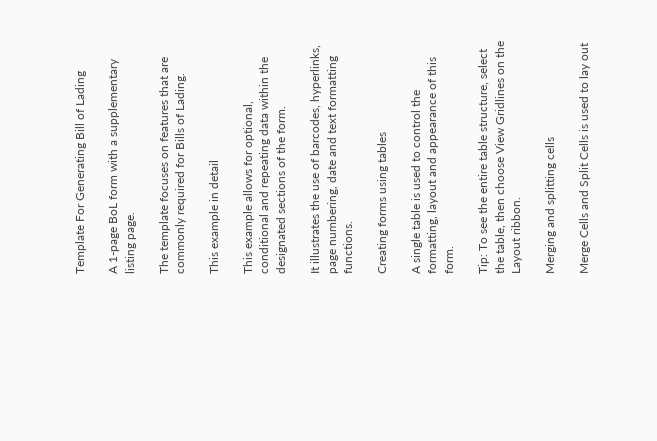Template For Generating Bill of Lading

A 1-page BoL form with a supplementary listing page.

The template focuses on features that are commonly required for Bills of Lading.

This example in detail

This example allows for optional, conditional and repeating data within the designated sections of the form.

It illustrates the use of barcodes, hyperlinks, page numbering, date and text formatting functions.

Creating forms using tables

A single table is used to control the formatting, layout and appearance of this form.

Tip: To see the entire table structure, select the table, then choose View Gridlines on the Layout ribbon.

Merging and splitting cells

Merge Cells and Split Cells is used to lay out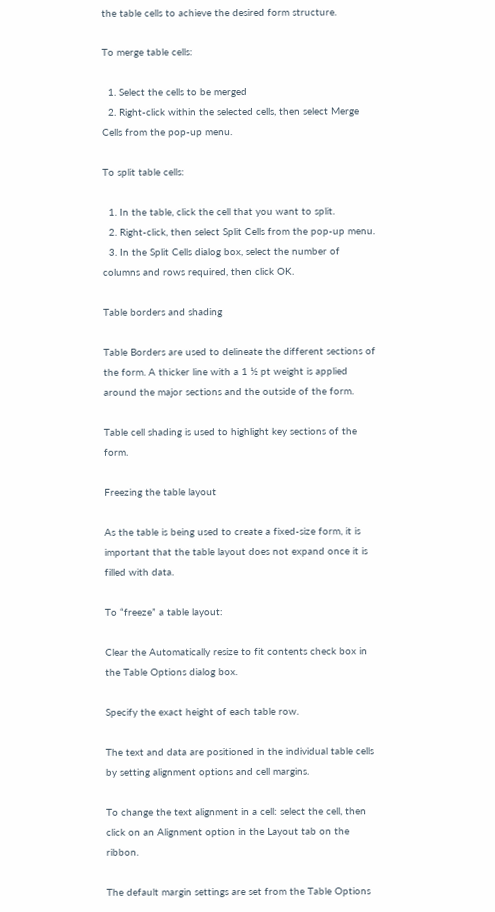the table cells to achieve the desired form structure.

To merge table cells:

  1. Select the cells to be merged
  2. Right-click within the selected cells, then select Merge Cells from the pop-up menu.

To split table cells:

  1. In the table, click the cell that you want to split.
  2. Right-click, then select Split Cells from the pop-up menu.
  3. In the Split Cells dialog box, select the number of columns and rows required, then click OK.

Table borders and shading

Table Borders are used to delineate the different sections of the form. A thicker line with a 1 ½ pt weight is applied around the major sections and the outside of the form.

Table cell shading is used to highlight key sections of the form.

Freezing the table layout

As the table is being used to create a fixed-size form, it is important that the table layout does not expand once it is filled with data.

To “freeze” a table layout:

Clear the Automatically resize to fit contents check box in the Table Options dialog box.

Specify the exact height of each table row.

The text and data are positioned in the individual table cells by setting alignment options and cell margins.

To change the text alignment in a cell: select the cell, then click on an Alignment option in the Layout tab on the ribbon.

The default margin settings are set from the Table Options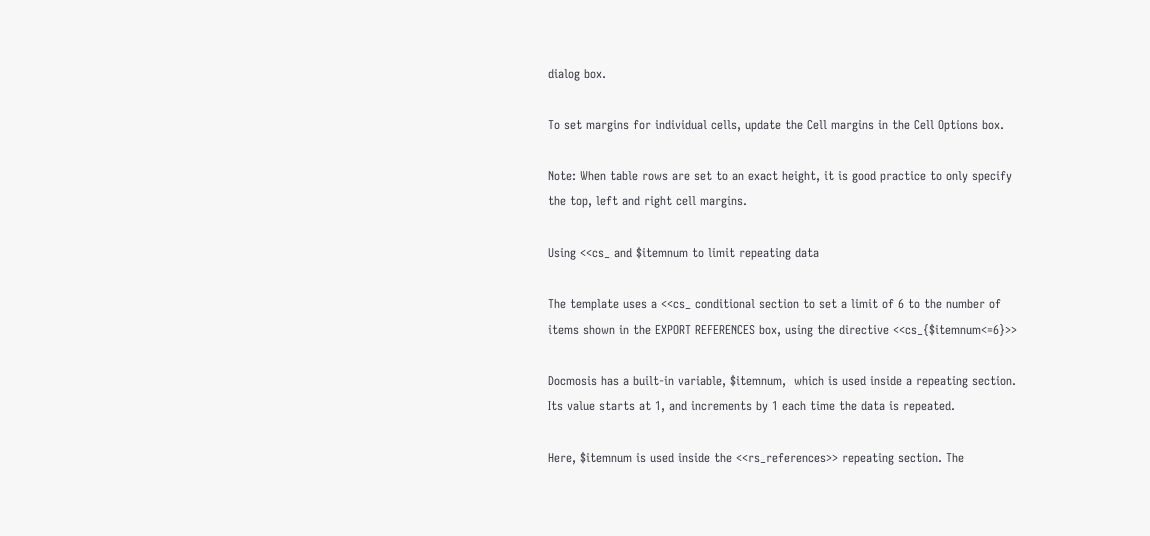dialog box.

To set margins for individual cells, update the Cell margins in the Cell Options box.

Note: When table rows are set to an exact height, it is good practice to only specify the top, left and right cell margins.

Using <<cs_ and $itemnum to limit repeating data

The template uses a <<cs_ conditional section to set a limit of 6 to the number of items shown in the EXPORT REFERENCES box, using the directive <<cs_{$itemnum<=6}>>

Docmosis has a built-in variable, $itemnum,  which is used inside a repeating section. Its value starts at 1, and increments by 1 each time the data is repeated.

Here, $itemnum is used inside the <<rs_references>> repeating section. The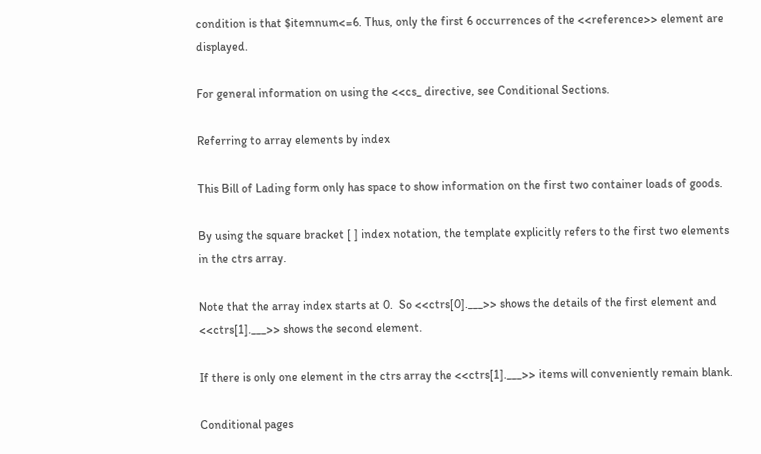condition is that $itemnum<=6. Thus, only the first 6 occurrences of the <<reference>> element are displayed.

For general information on using the <<cs_ directive, see Conditional Sections.

Referring to array elements by index

This Bill of Lading form only has space to show information on the first two container loads of goods.

By using the square bracket [ ] index notation, the template explicitly refers to the first two elements in the ctrs array.

Note that the array index starts at 0.  So <<ctrs[0].___>> shows the details of the first element and <<ctrs[1].___>> shows the second element.

If there is only one element in the ctrs array the <<ctrs[1].___>> items will conveniently remain blank.

Conditional pages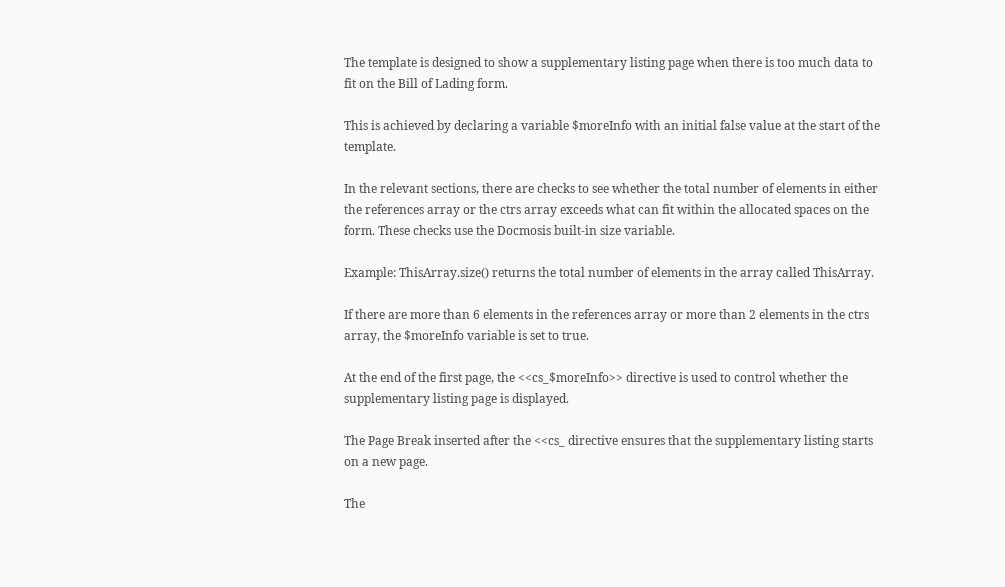The template is designed to show a supplementary listing page when there is too much data to fit on the Bill of Lading form.

This is achieved by declaring a variable $moreInfo with an initial false value at the start of the template.

In the relevant sections, there are checks to see whether the total number of elements in either the references array or the ctrs array exceeds what can fit within the allocated spaces on the form. These checks use the Docmosis built-in size variable.

Example: ThisArray.size() returns the total number of elements in the array called ThisArray.

If there are more than 6 elements in the references array or more than 2 elements in the ctrs array, the $moreInfo variable is set to true.

At the end of the first page, the <<cs_$moreInfo>> directive is used to control whether the supplementary listing page is displayed.

The Page Break inserted after the <<cs_ directive ensures that the supplementary listing starts on a new page.

The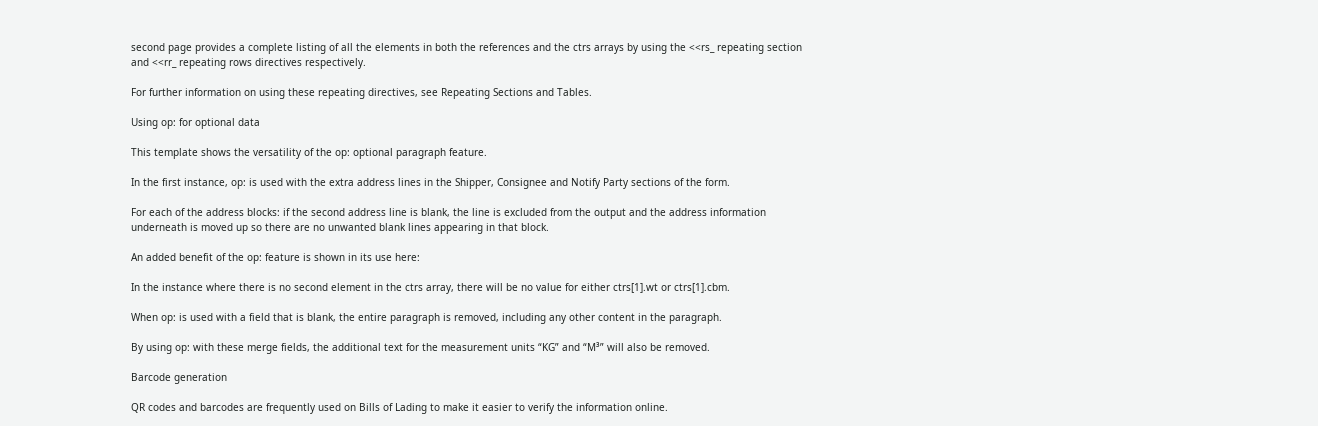second page provides a complete listing of all the elements in both the references and the ctrs arrays by using the <<rs_ repeating section and <<rr_ repeating rows directives respectively.

For further information on using these repeating directives, see Repeating Sections and Tables.

Using op: for optional data

This template shows the versatility of the op: optional paragraph feature.

In the first instance, op: is used with the extra address lines in the Shipper, Consignee and Notify Party sections of the form.

For each of the address blocks: if the second address line is blank, the line is excluded from the output and the address information underneath is moved up so there are no unwanted blank lines appearing in that block.

An added benefit of the op: feature is shown in its use here:

In the instance where there is no second element in the ctrs array, there will be no value for either ctrs[1].wt or ctrs[1].cbm.

When op: is used with a field that is blank, the entire paragraph is removed, including any other content in the paragraph.

By using op: with these merge fields, the additional text for the measurement units “KG” and “M³” will also be removed.

Barcode generation

QR codes and barcodes are frequently used on Bills of Lading to make it easier to verify the information online.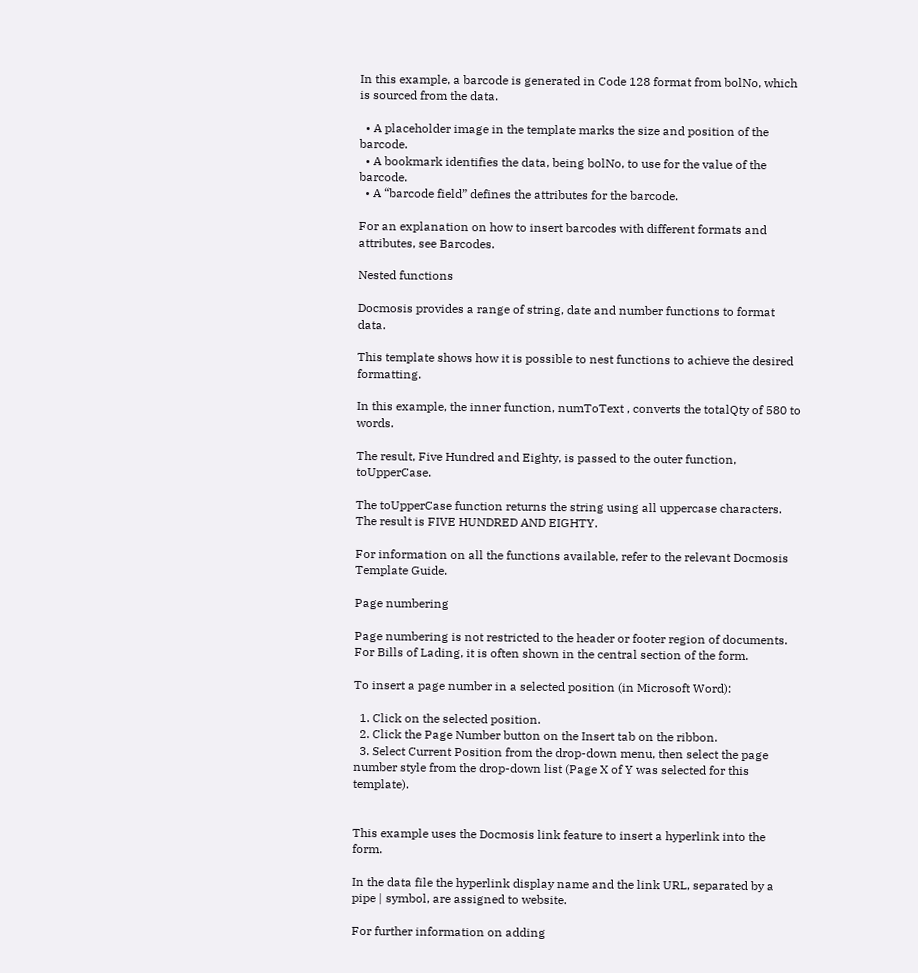In this example, a barcode is generated in Code 128 format from bolNo, which is sourced from the data.

  • A placeholder image in the template marks the size and position of the barcode.
  • A bookmark identifies the data, being bolNo, to use for the value of the barcode.
  • A “barcode field” defines the attributes for the barcode.

For an explanation on how to insert barcodes with different formats and attributes, see Barcodes.

Nested functions

Docmosis provides a range of string, date and number functions to format data.

This template shows how it is possible to nest functions to achieve the desired formatting.

In this example, the inner function, numToText , converts the totalQty of 580 to words.

The result, Five Hundred and Eighty, is passed to the outer function, toUpperCase.

The toUpperCase function returns the string using all uppercase characters. The result is FIVE HUNDRED AND EIGHTY.

For information on all the functions available, refer to the relevant Docmosis Template Guide.

Page numbering

Page numbering is not restricted to the header or footer region of documents. For Bills of Lading, it is often shown in the central section of the form.

To insert a page number in a selected position (in Microsoft Word):

  1. Click on the selected position.
  2. Click the Page Number button on the Insert tab on the ribbon.
  3. Select Current Position from the drop-down menu, then select the page number style from the drop-down list (Page X of Y was selected for this template).


This example uses the Docmosis link feature to insert a hyperlink into the form.

In the data file the hyperlink display name and the link URL, separated by a pipe | symbol, are assigned to website.

For further information on adding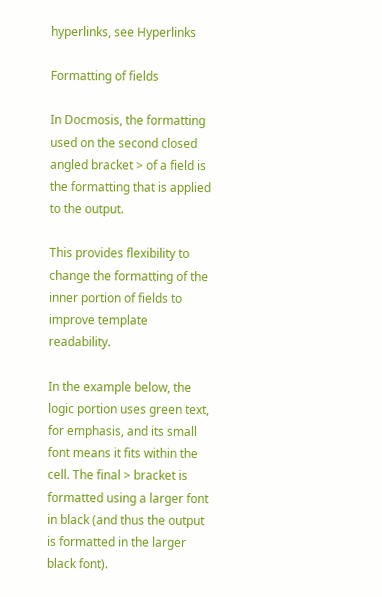hyperlinks, see Hyperlinks

Formatting of fields

In Docmosis, the formatting used on the second closed angled bracket > of a field is the formatting that is applied to the output.

This provides flexibility to change the formatting of the inner portion of fields to improve template readability.

In the example below, the logic portion uses green text, for emphasis, and its small font means it fits within the cell. The final > bracket is formatted using a larger font in black (and thus the output is formatted in the larger black font).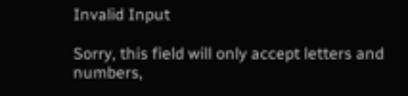Invalid Input

Sorry, this field will only accept letters and numbers,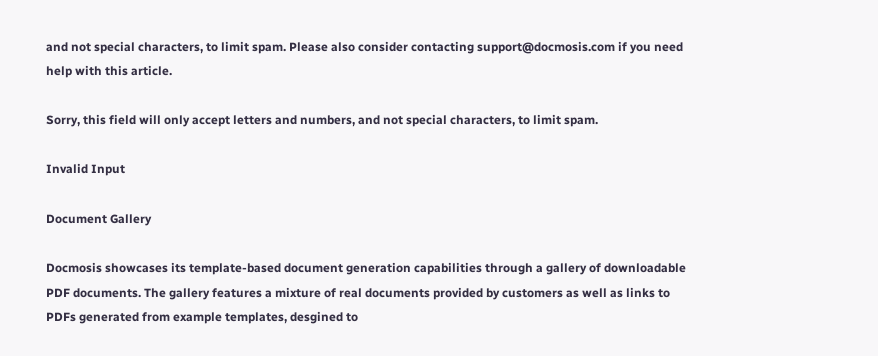and not special characters, to limit spam. Please also consider contacting support@docmosis.com if you need help with this article.

Sorry, this field will only accept letters and numbers, and not special characters, to limit spam.

Invalid Input

Document Gallery

Docmosis showcases its template-based document generation capabilities through a gallery of downloadable PDF documents. The gallery features a mixture of real documents provided by customers as well as links to PDFs generated from example templates, desgined to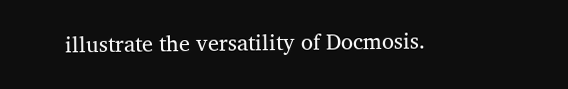illustrate the versatility of Docmosis.